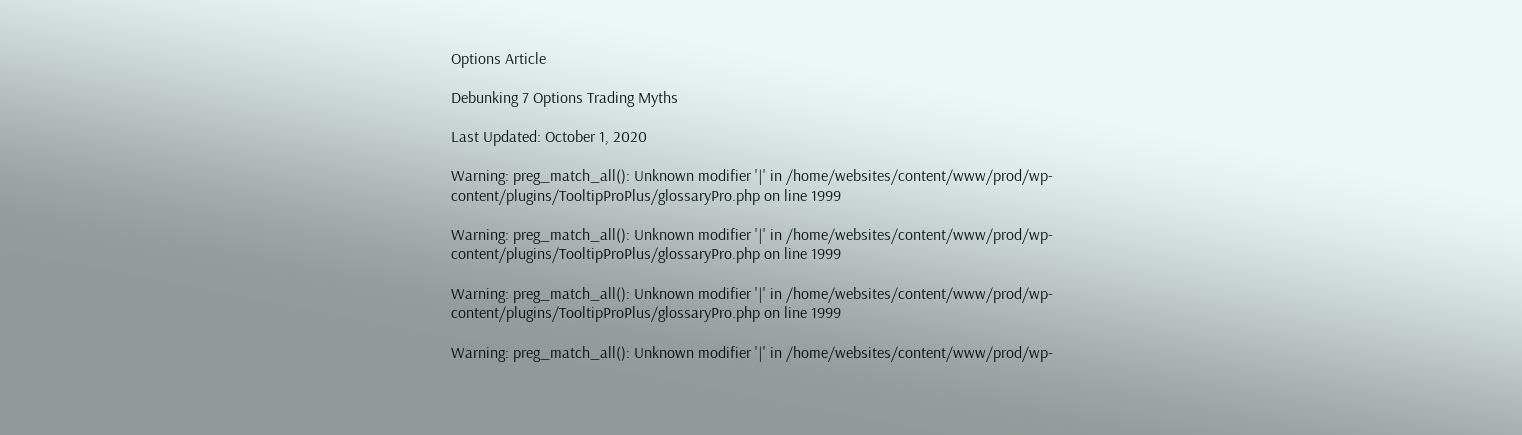Options Article

Debunking 7 Options Trading Myths

Last Updated: October 1, 2020

Warning: preg_match_all(): Unknown modifier '|' in /home/websites/content/www/prod/wp-content/plugins/TooltipProPlus/glossaryPro.php on line 1999

Warning: preg_match_all(): Unknown modifier '|' in /home/websites/content/www/prod/wp-content/plugins/TooltipProPlus/glossaryPro.php on line 1999

Warning: preg_match_all(): Unknown modifier '|' in /home/websites/content/www/prod/wp-content/plugins/TooltipProPlus/glossaryPro.php on line 1999

Warning: preg_match_all(): Unknown modifier '|' in /home/websites/content/www/prod/wp-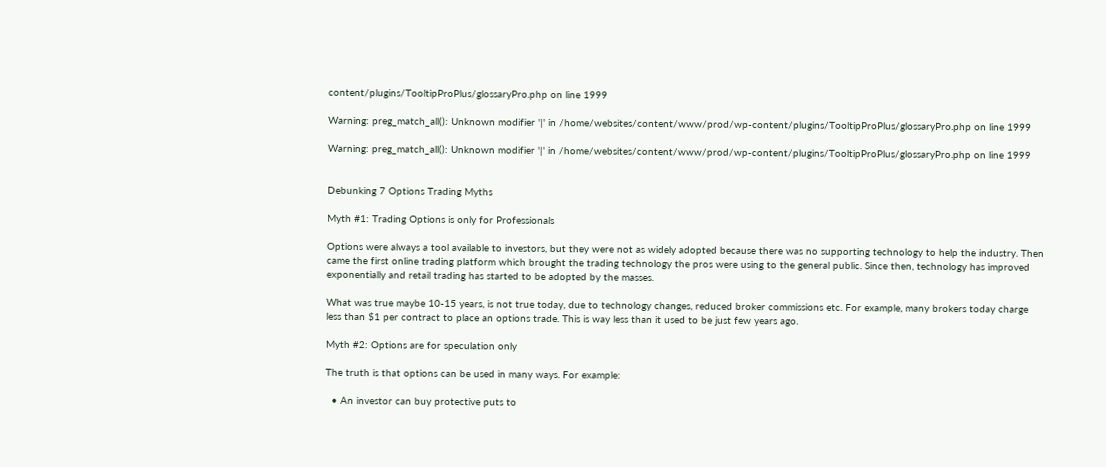content/plugins/TooltipProPlus/glossaryPro.php on line 1999

Warning: preg_match_all(): Unknown modifier '|' in /home/websites/content/www/prod/wp-content/plugins/TooltipProPlus/glossaryPro.php on line 1999

Warning: preg_match_all(): Unknown modifier '|' in /home/websites/content/www/prod/wp-content/plugins/TooltipProPlus/glossaryPro.php on line 1999


Debunking 7 Options Trading Myths

Myth #1: Trading Options is only for Professionals

Options were always a tool available to investors, but they were not as widely adopted because there was no supporting technology to help the industry. Then came the first online trading platform which brought the trading technology the pros were using to the general public. Since then, technology has improved exponentially and retail trading has started to be adopted by the masses.

What was true maybe 10-15 years, is not true today, due to technology changes, reduced broker commissions etc. For example, many brokers today charge less than $1 per contract to place an options trade. This is way less than it used to be just few years ago.

Myth #2: Options are for speculation only

The truth is that options can be used in many ways. For example:

  • An investor can buy protective puts to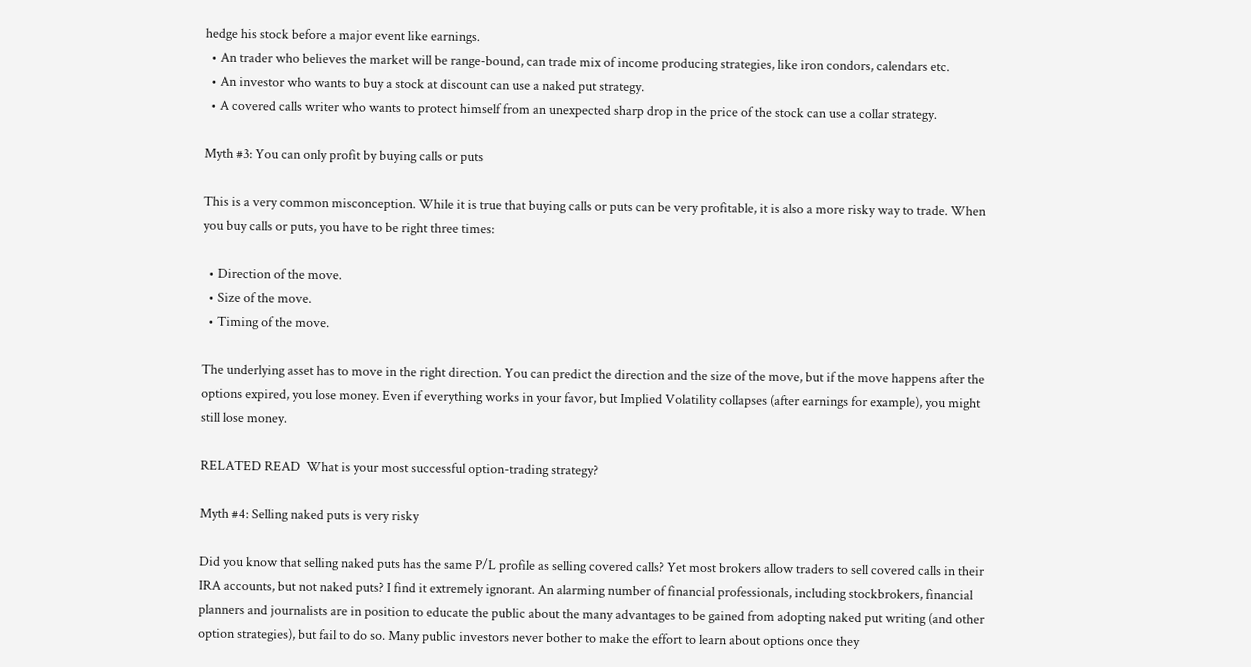hedge his stock before a major event like earnings.
  • An trader who believes the market will be range-bound, can trade mix of income producing strategies, like iron condors, calendars etc.
  • An investor who wants to buy a stock at discount can use a naked put strategy.
  • A covered calls writer who wants to protect himself from an unexpected sharp drop in the price of the stock can use a collar strategy.

Myth #3: You can only profit by buying calls or puts

This is a very common misconception. While it is true that buying calls or puts can be very profitable, it is also a more risky way to trade. When you buy calls or puts, you have to be right three times:

  • Direction of the move.
  • Size of the move.
  • Timing of the move.

The underlying asset has to move in the right direction. You can predict the direction and the size of the move, but if the move happens after the options expired, you lose money. Even if everything works in your favor, but Implied Volatility collapses (after earnings for example), you might still lose money.

RELATED READ  What is your most successful option-trading strategy?

Myth #4: Selling naked puts is very risky

Did you know that selling naked puts has the same P/L profile as selling covered calls? Yet most brokers allow traders to sell covered calls in their IRA accounts, but not naked puts? I find it extremely ignorant. An alarming number of financial professionals, including stockbrokers, financial planners and journalists are in position to educate the public about the many advantages to be gained from adopting naked put writing (and other option strategies), but fail to do so. Many public investors never bother to make the effort to learn about options once they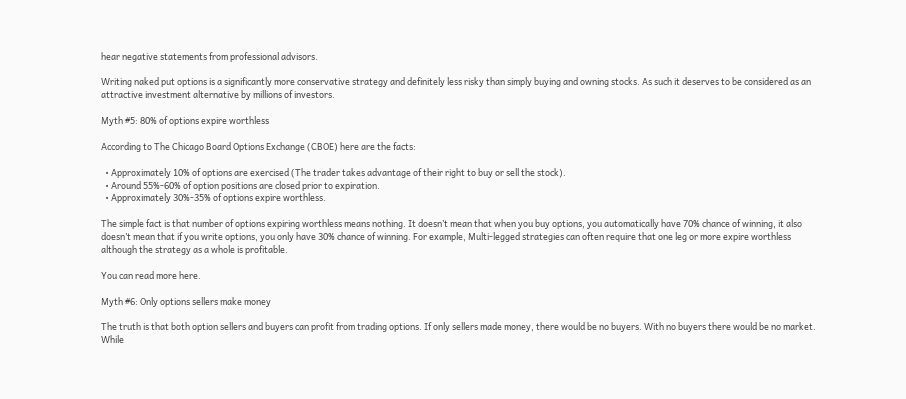hear negative statements from professional advisors.

Writing naked put options is a significantly more conservative strategy and definitely less risky than simply buying and owning stocks. As such it deserves to be considered as an attractive investment alternative by millions of investors.

Myth #5: 80% of options expire worthless

According to The Chicago Board Options Exchange (CBOE) here are the facts:

  • Approximately 10% of options are exercised (The trader takes advantage of their right to buy or sell the stock).
  • Around 55%-60% of option positions are closed prior to expiration.
  • Approximately 30%-35% of options expire worthless.

The simple fact is that number of options expiring worthless means nothing. It doesn’t mean that when you buy options, you automatically have 70% chance of winning, it also doesn’t mean that if you write options, you only have 30% chance of winning. For example, Multi-legged strategies can often require that one leg or more expire worthless although the strategy as a whole is profitable.

You can read more here.

Myth #6: Only options sellers make money

The truth is that both option sellers and buyers can profit from trading options. If only sellers made money, there would be no buyers. With no buyers there would be no market. While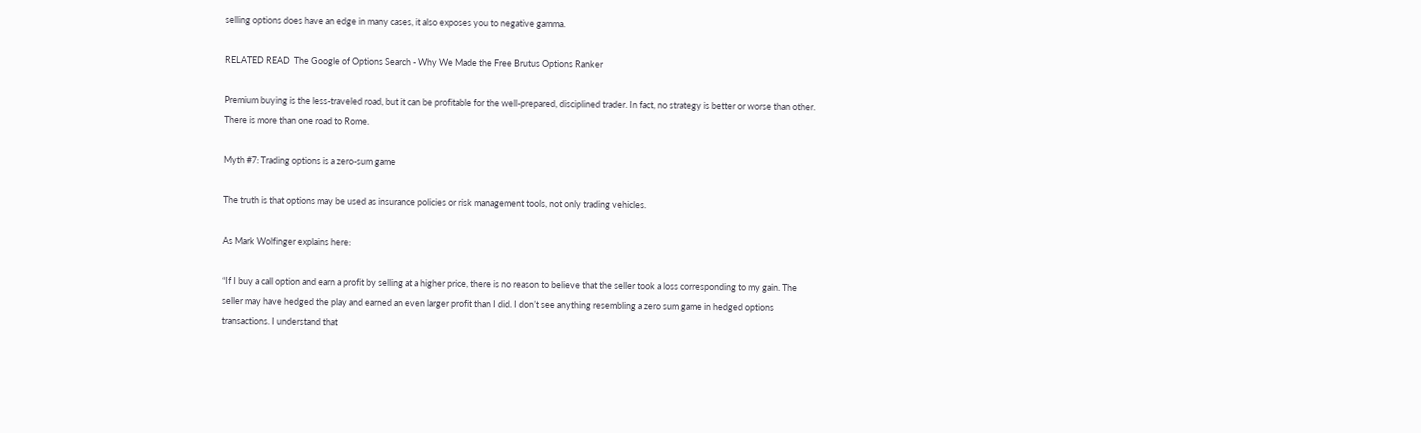selling options does have an edge in many cases, it also exposes you to negative gamma.

RELATED READ  The Google of Options Search - Why We Made the Free Brutus Options Ranker

Premium buying is the less-traveled road, but it can be profitable for the well-prepared, disciplined trader. In fact, no strategy is better or worse than other. There is more than one road to Rome.

Myth #7: Trading options is a zero-sum game

The truth is that options may be used as insurance policies or risk management tools, not only trading vehicles.

As Mark Wolfinger explains here:

“If I buy a call option and earn a profit by selling at a higher price, there is no reason to believe that the seller took a loss corresponding to my gain. The seller may have hedged the play and earned an even larger profit than I did. I don’t see anything resembling a zero sum game in hedged options transactions. I understand that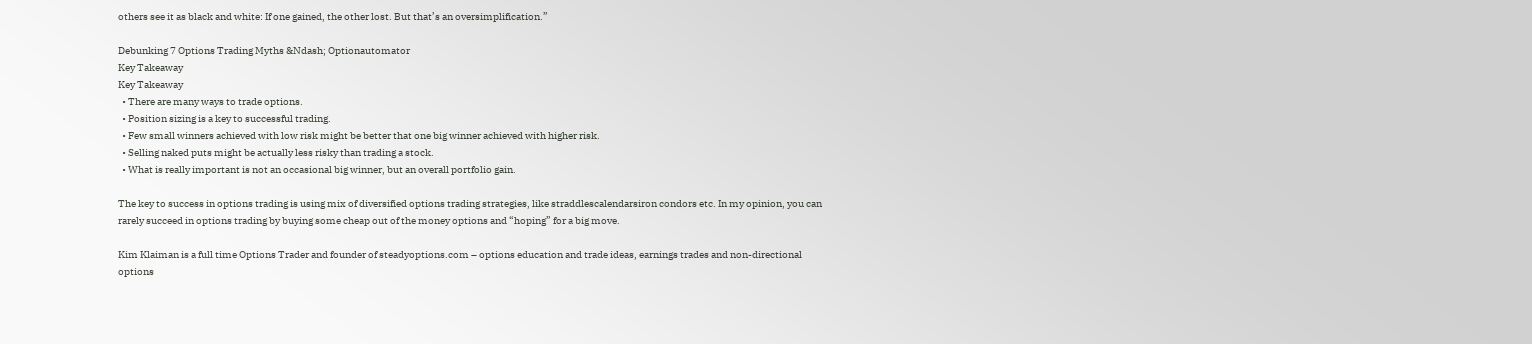others see it as black and white: If one gained, the other lost. But that’s an oversimplification.”

Debunking 7 Options Trading Myths &Ndash; Optionautomator
Key Takeaway
Key Takeaway
  • There are many ways to trade options.
  • Position sizing is a key to successful trading.
  • Few small winners achieved with low risk might be better that one big winner achieved with higher risk.
  • Selling naked puts might be actually less risky than trading a stock.
  • What is really important is not an occasional big winner, but an overall portfolio gain.

The key to success in options trading is using mix of diversified options trading strategies, like straddlescalendarsiron condors etc. In my opinion, you can rarely succeed in options trading by buying some cheap out of the money options and “hoping” for a big move.

Kim Klaiman is a full time Options Trader and founder of steadyoptions.com – options education and trade ideas, earnings trades and non-directional options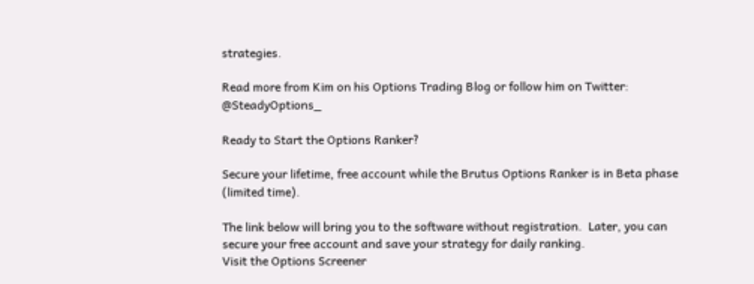strategies.

Read more from Kim on his Options Trading Blog or follow him on Twitter: @SteadyOptions_

Ready to Start the Options Ranker?

Secure your lifetime, free account while the Brutus Options Ranker is in Beta phase (limited time).

The link below will bring you to the software without registration.  Later, you can secure your free account and save your strategy for daily ranking.
Visit the Options Screener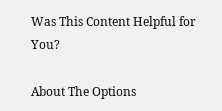Was This Content Helpful for You?

About The Options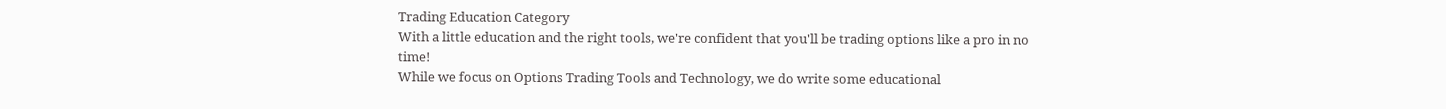Trading Education Category
With a little education and the right tools, we're confident that you'll be trading options like a pro in no time!
While we focus on Options Trading Tools and Technology, we do write some educational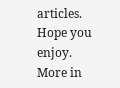articles.  Hope you enjoy.
More in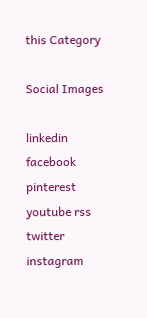this Category

Social Images

linkedin facebook pinterest youtube rss twitter instagram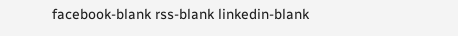facebook-blank rss-blank linkedin-blank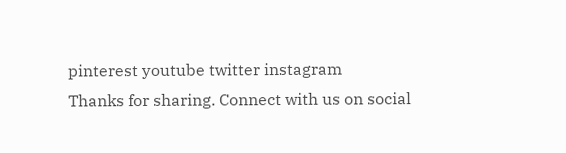pinterest youtube twitter instagram
Thanks for sharing. Connect with us on social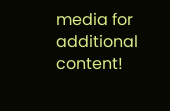media for additional content!